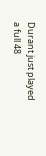Durant just played a full 48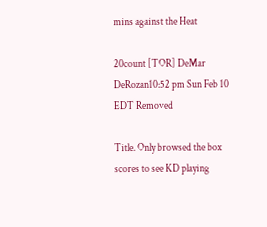mins against the Heat

20count [TOR] DeMar DeRozan10:52 pm Sun Feb 10 EDT Removed

Title. Only browsed the box scores to see KD playing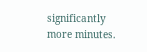significantly more minutes.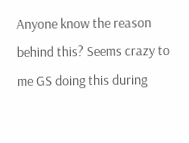Anyone know the reason behind this? Seems crazy to me GS doing this during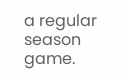a regular season game.